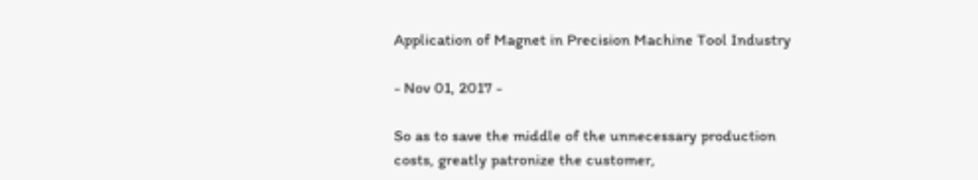Application of Magnet in Precision Machine Tool Industry

- Nov 01, 2017 -

So as to save the middle of the unnecessary production costs, greatly patronize the customer,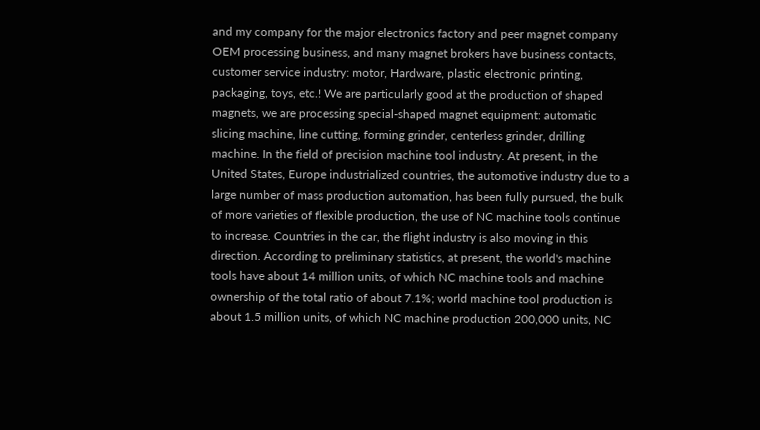and my company for the major electronics factory and peer magnet company OEM processing business, and many magnet brokers have business contacts, customer service industry: motor, Hardware, plastic electronic printing, packaging, toys, etc.! We are particularly good at the production of shaped magnets, we are processing special-shaped magnet equipment: automatic slicing machine, line cutting, forming grinder, centerless grinder, drilling machine. In the field of precision machine tool industry. At present, in the United States, Europe industrialized countries, the automotive industry due to a large number of mass production automation, has been fully pursued, the bulk of more varieties of flexible production, the use of NC machine tools continue to increase. Countries in the car, the flight industry is also moving in this direction. According to preliminary statistics, at present, the world's machine tools have about 14 million units, of which NC machine tools and machine ownership of the total ratio of about 7.1%; world machine tool production is about 1.5 million units, of which NC machine production 200,000 units, NC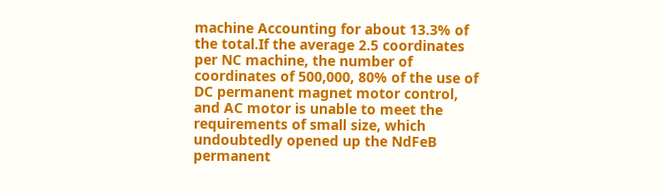machine Accounting for about 13.3% of the total.If the average 2.5 coordinates per NC machine, the number of coordinates of 500,000, 80% of the use of DC permanent magnet motor control, and AC motor is unable to meet the requirements of small size, which undoubtedly opened up the NdFeB permanent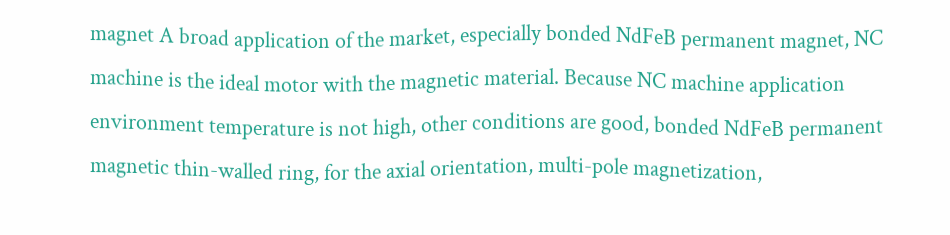magnet A broad application of the market, especially bonded NdFeB permanent magnet, NC machine is the ideal motor with the magnetic material. Because NC machine application environment temperature is not high, other conditions are good, bonded NdFeB permanent magnetic thin-walled ring, for the axial orientation, multi-pole magnetization,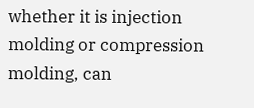whether it is injection molding or compression molding, can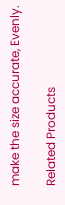make the size accurate, Evenly.

Related Products